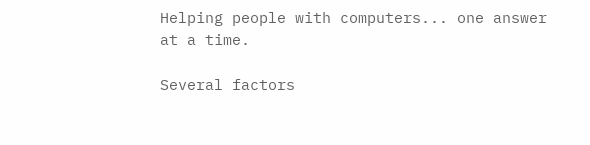Helping people with computers... one answer at a time.

Several factors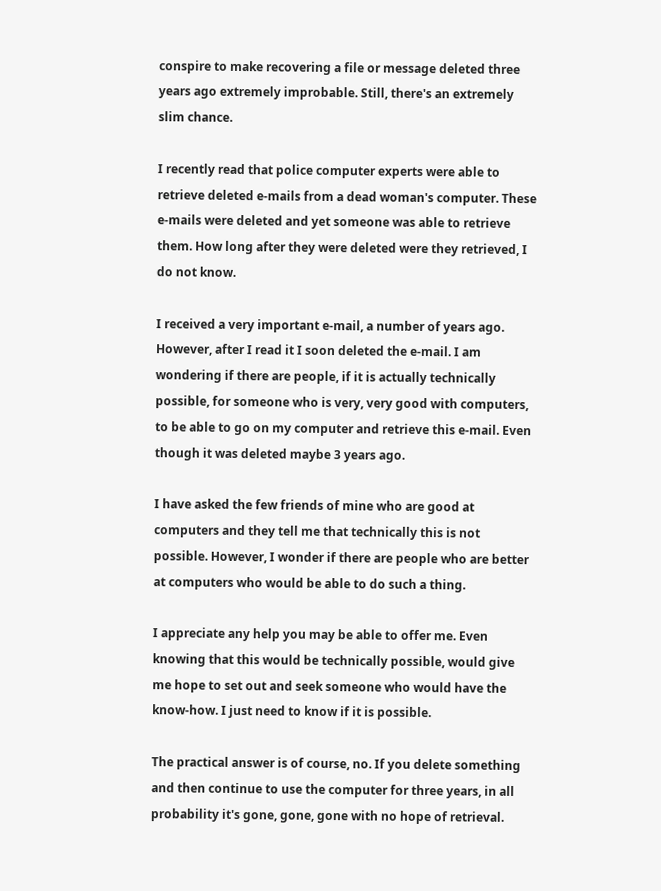conspire to make recovering a file or message deleted three years ago extremely improbable. Still, there's an extremely slim chance.

I recently read that police computer experts were able to retrieve deleted e-mails from a dead woman's computer. These e-mails were deleted and yet someone was able to retrieve them. How long after they were deleted were they retrieved, I do not know.

I received a very important e-mail, a number of years ago. However, after I read it I soon deleted the e-mail. I am wondering if there are people, if it is actually technically possible, for someone who is very, very good with computers, to be able to go on my computer and retrieve this e-mail. Even though it was deleted maybe 3 years ago.

I have asked the few friends of mine who are good at computers and they tell me that technically this is not possible. However, I wonder if there are people who are better at computers who would be able to do such a thing.

I appreciate any help you may be able to offer me. Even knowing that this would be technically possible, would give me hope to set out and seek someone who would have the know-how. I just need to know if it is possible.

The practical answer is of course, no. If you delete something and then continue to use the computer for three years, in all probability it's gone, gone, gone with no hope of retrieval.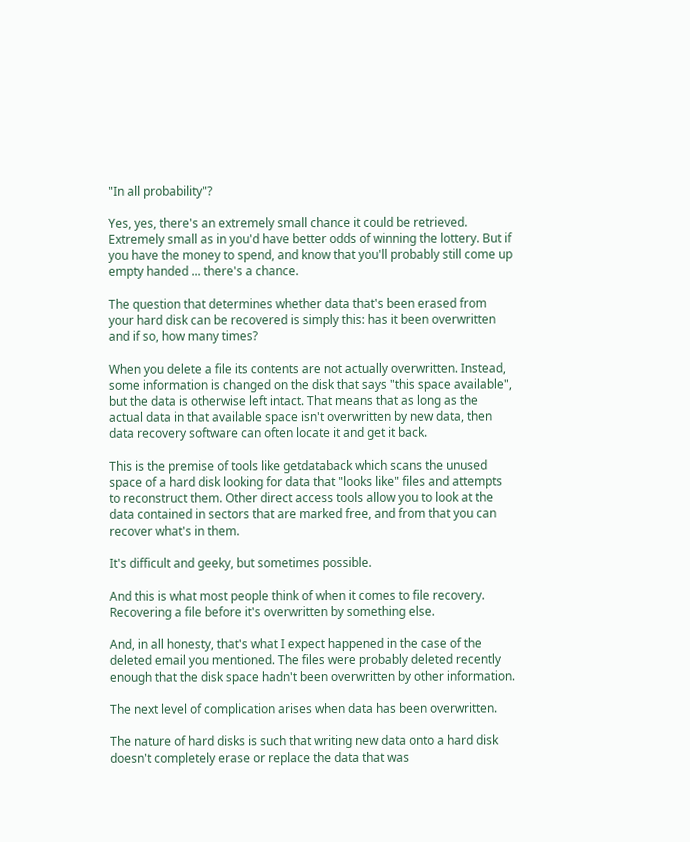"In all probability"?

Yes, yes, there's an extremely small chance it could be retrieved. Extremely small as in you'd have better odds of winning the lottery. But if you have the money to spend, and know that you'll probably still come up empty handed ... there's a chance.

The question that determines whether data that's been erased from your hard disk can be recovered is simply this: has it been overwritten and if so, how many times?

When you delete a file its contents are not actually overwritten. Instead, some information is changed on the disk that says "this space available", but the data is otherwise left intact. That means that as long as the actual data in that available space isn't overwritten by new data, then data recovery software can often locate it and get it back.

This is the premise of tools like getdataback which scans the unused space of a hard disk looking for data that "looks like" files and attempts to reconstruct them. Other direct access tools allow you to look at the data contained in sectors that are marked free, and from that you can recover what's in them.

It's difficult and geeky, but sometimes possible.

And this is what most people think of when it comes to file recovery. Recovering a file before it's overwritten by something else.

And, in all honesty, that's what I expect happened in the case of the deleted email you mentioned. The files were probably deleted recently enough that the disk space hadn't been overwritten by other information.

The next level of complication arises when data has been overwritten.

The nature of hard disks is such that writing new data onto a hard disk doesn't completely erase or replace the data that was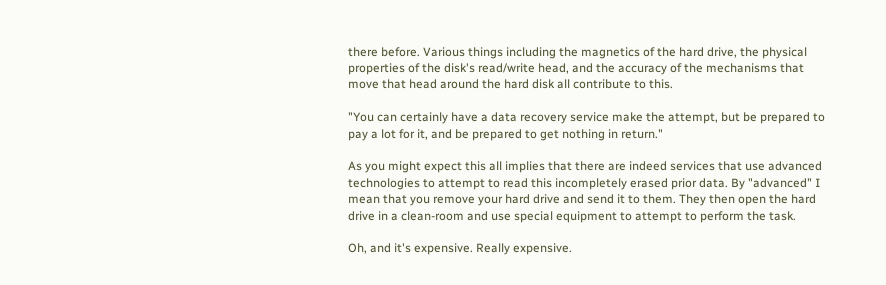there before. Various things including the magnetics of the hard drive, the physical properties of the disk's read/write head, and the accuracy of the mechanisms that move that head around the hard disk all contribute to this.

"You can certainly have a data recovery service make the attempt, but be prepared to pay a lot for it, and be prepared to get nothing in return."

As you might expect this all implies that there are indeed services that use advanced technologies to attempt to read this incompletely erased prior data. By "advanced" I mean that you remove your hard drive and send it to them. They then open the hard drive in a clean-room and use special equipment to attempt to perform the task.

Oh, and it's expensive. Really expensive.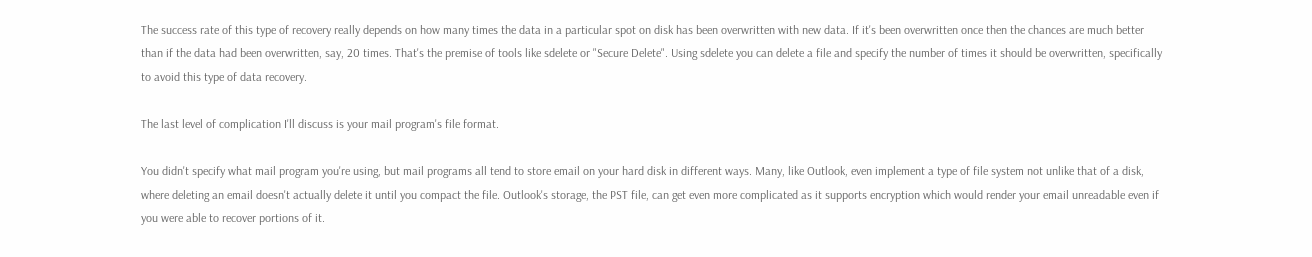The success rate of this type of recovery really depends on how many times the data in a particular spot on disk has been overwritten with new data. If it's been overwritten once then the chances are much better than if the data had been overwritten, say, 20 times. That's the premise of tools like sdelete or "Secure Delete". Using sdelete you can delete a file and specify the number of times it should be overwritten, specifically to avoid this type of data recovery.

The last level of complication I'll discuss is your mail program's file format.

You didn't specify what mail program you're using, but mail programs all tend to store email on your hard disk in different ways. Many, like Outlook, even implement a type of file system not unlike that of a disk, where deleting an email doesn't actually delete it until you compact the file. Outlook's storage, the PST file, can get even more complicated as it supports encryption which would render your email unreadable even if you were able to recover portions of it.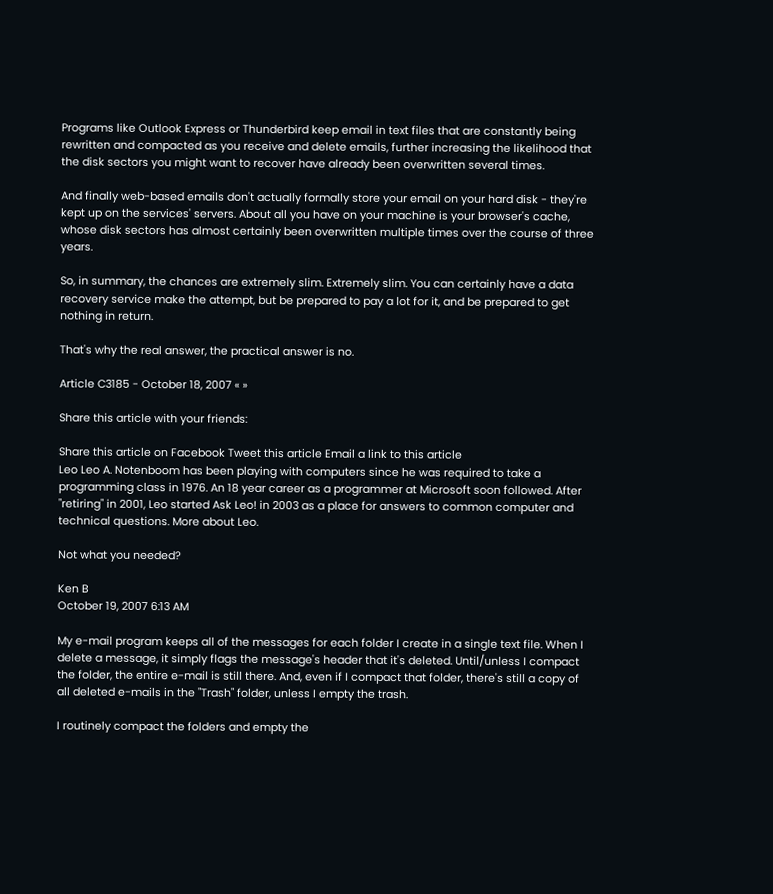Programs like Outlook Express or Thunderbird keep email in text files that are constantly being rewritten and compacted as you receive and delete emails, further increasing the likelihood that the disk sectors you might want to recover have already been overwritten several times.

And finally web-based emails don't actually formally store your email on your hard disk - they're kept up on the services' servers. About all you have on your machine is your browser's cache, whose disk sectors has almost certainly been overwritten multiple times over the course of three years.

So, in summary, the chances are extremely slim. Extremely slim. You can certainly have a data recovery service make the attempt, but be prepared to pay a lot for it, and be prepared to get nothing in return.

That's why the real answer, the practical answer is no.

Article C3185 - October 18, 2007 « »

Share this article with your friends:

Share this article on Facebook Tweet this article Email a link to this article
Leo Leo A. Notenboom has been playing with computers since he was required to take a programming class in 1976. An 18 year career as a programmer at Microsoft soon followed. After "retiring" in 2001, Leo started Ask Leo! in 2003 as a place for answers to common computer and technical questions. More about Leo.

Not what you needed?

Ken B
October 19, 2007 6:13 AM

My e-mail program keeps all of the messages for each folder I create in a single text file. When I delete a message, it simply flags the message's header that it's deleted. Until/unless I compact the folder, the entire e-mail is still there. And, even if I compact that folder, there's still a copy of all deleted e-mails in the "Trash" folder, unless I empty the trash.

I routinely compact the folders and empty the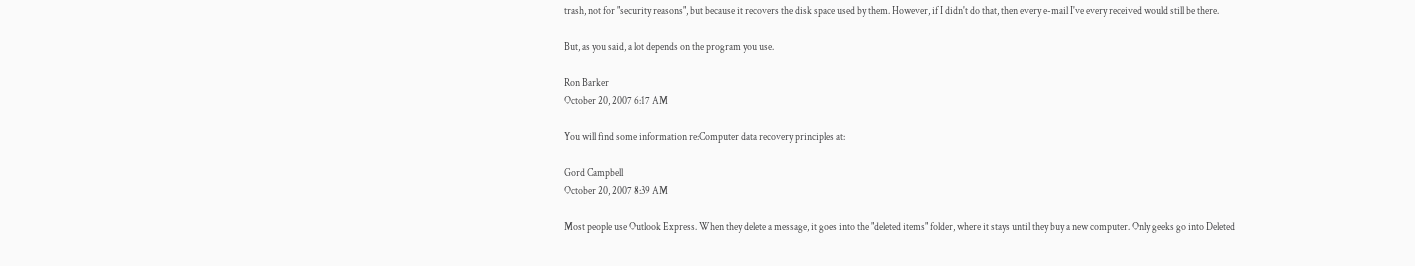trash, not for "security reasons", but because it recovers the disk space used by them. However, if I didn't do that, then every e-mail I've every received would still be there.

But, as you said, a lot depends on the program you use.

Ron Barker
October 20, 2007 6:17 AM

You will find some information re:Computer data recovery principles at:

Gord Campbell
October 20, 2007 8:39 AM

Most people use Outlook Express. When they delete a message, it goes into the "deleted items" folder, where it stays until they buy a new computer. Only geeks go into Deleted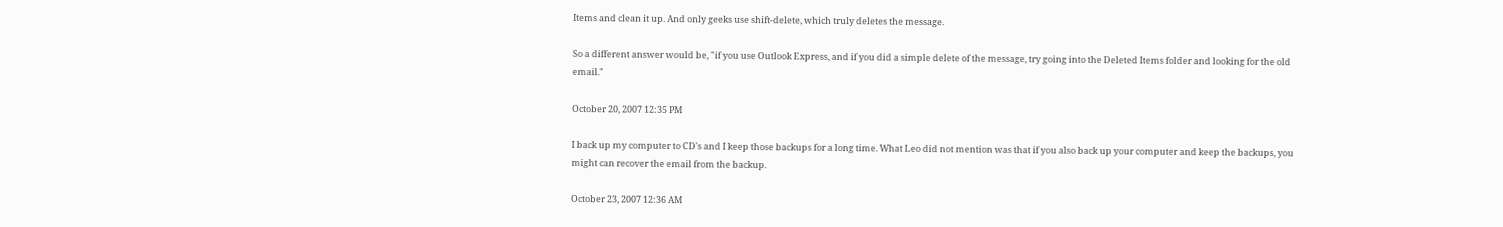Items and clean it up. And only geeks use shift-delete, which truly deletes the message.

So a different answer would be, "if you use Outlook Express, and if you did a simple delete of the message, try going into the Deleted Items folder and looking for the old email."

October 20, 2007 12:35 PM

I back up my computer to CD's and I keep those backups for a long time. What Leo did not mention was that if you also back up your computer and keep the backups, you might can recover the email from the backup.

October 23, 2007 12:36 AM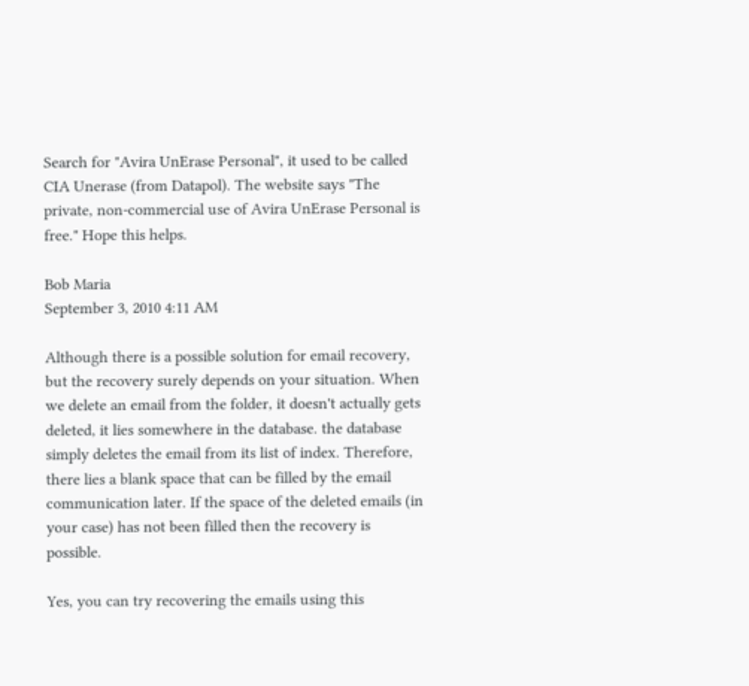Search for "Avira UnErase Personal", it used to be called CIA Unerase (from Datapol). The website says "The private, non-commercial use of Avira UnErase Personal is free." Hope this helps.

Bob Maria
September 3, 2010 4:11 AM

Although there is a possible solution for email recovery, but the recovery surely depends on your situation. When we delete an email from the folder, it doesn't actually gets deleted, it lies somewhere in the database. the database simply deletes the email from its list of index. Therefore, there lies a blank space that can be filled by the email communication later. If the space of the deleted emails (in your case) has not been filled then the recovery is possible.

Yes, you can try recovering the emails using this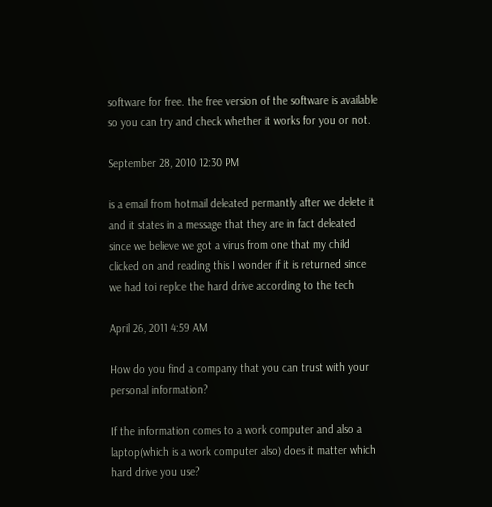software for free. the free version of the software is available so you can try and check whether it works for you or not.

September 28, 2010 12:30 PM

is a email from hotmail deleated permantly after we delete it and it states in a message that they are in fact deleated since we believe we got a virus from one that my child clicked on and reading this I wonder if it is returned since we had toi replce the hard drive according to the tech

April 26, 2011 4:59 AM

How do you find a company that you can trust with your personal information?

If the information comes to a work computer and also a laptop(which is a work computer also) does it matter which hard drive you use?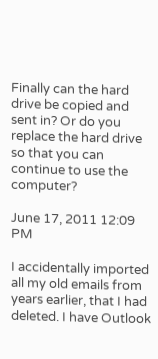Finally can the hard drive be copied and sent in? Or do you replace the hard drive so that you can continue to use the computer?

June 17, 2011 12:09 PM

I accidentally imported all my old emails from years earlier, that I had deleted. I have Outlook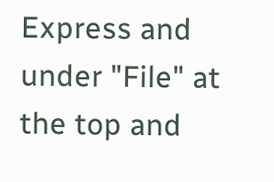Express and under "File" at the top and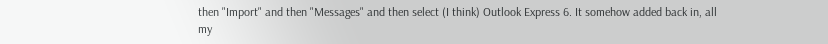then "Import" and then "Messages" and then select (I think) Outlook Express 6. It somehow added back in, all my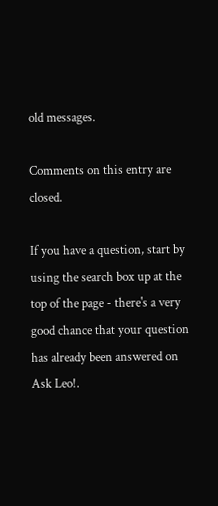old messages.

Comments on this entry are closed.

If you have a question, start by using the search box up at the top of the page - there's a very good chance that your question has already been answered on Ask Leo!.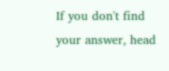If you don't find your answer, head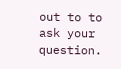out to to ask your question.